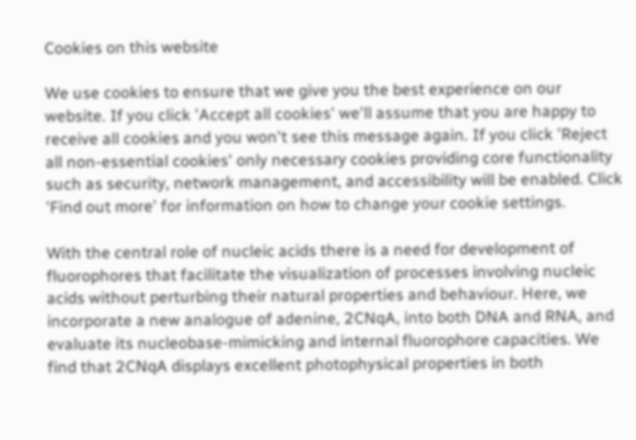Cookies on this website

We use cookies to ensure that we give you the best experience on our website. If you click 'Accept all cookies' we'll assume that you are happy to receive all cookies and you won't see this message again. If you click 'Reject all non-essential cookies' only necessary cookies providing core functionality such as security, network management, and accessibility will be enabled. Click 'Find out more' for information on how to change your cookie settings.

With the central role of nucleic acids there is a need for development of fluorophores that facilitate the visualization of processes involving nucleic acids without perturbing their natural properties and behaviour. Here, we incorporate a new analogue of adenine, 2CNqA, into both DNA and RNA, and evaluate its nucleobase-mimicking and internal fluorophore capacities. We find that 2CNqA displays excellent photophysical properties in both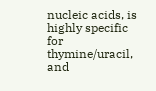nucleic acids, is highly specific for thymine/uracil, and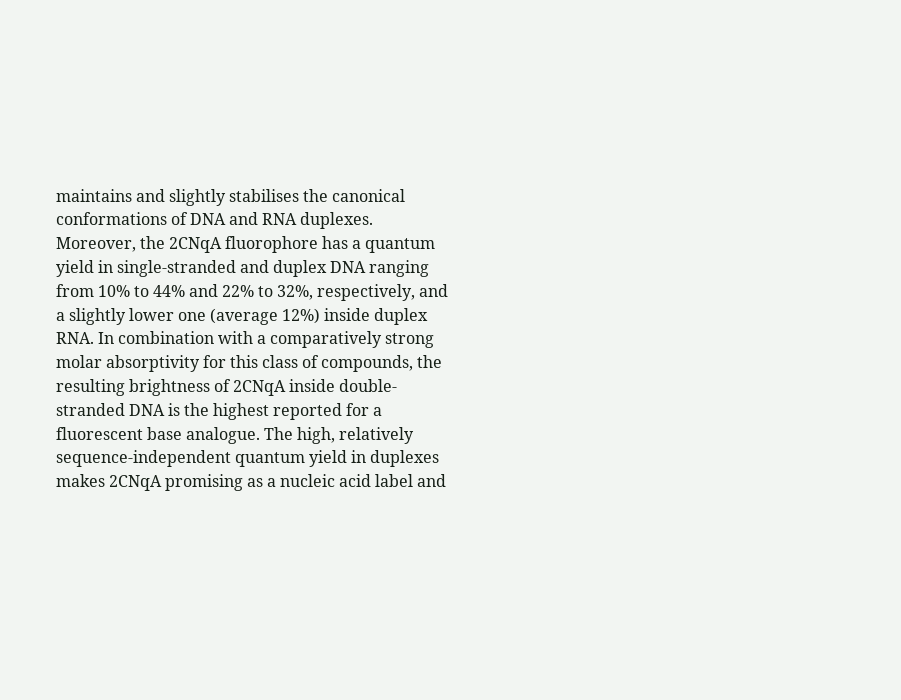maintains and slightly stabilises the canonical conformations of DNA and RNA duplexes. Moreover, the 2CNqA fluorophore has a quantum yield in single-stranded and duplex DNA ranging from 10% to 44% and 22% to 32%, respectively, and a slightly lower one (average 12%) inside duplex RNA. In combination with a comparatively strong molar absorptivity for this class of compounds, the resulting brightness of 2CNqA inside double-stranded DNA is the highest reported for a fluorescent base analogue. The high, relatively sequence-independent quantum yield in duplexes makes 2CNqA promising as a nucleic acid label and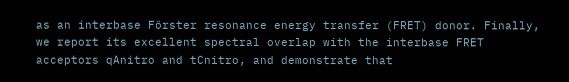as an interbase Förster resonance energy transfer (FRET) donor. Finally, we report its excellent spectral overlap with the interbase FRET acceptors qAnitro and tCnitro, and demonstrate that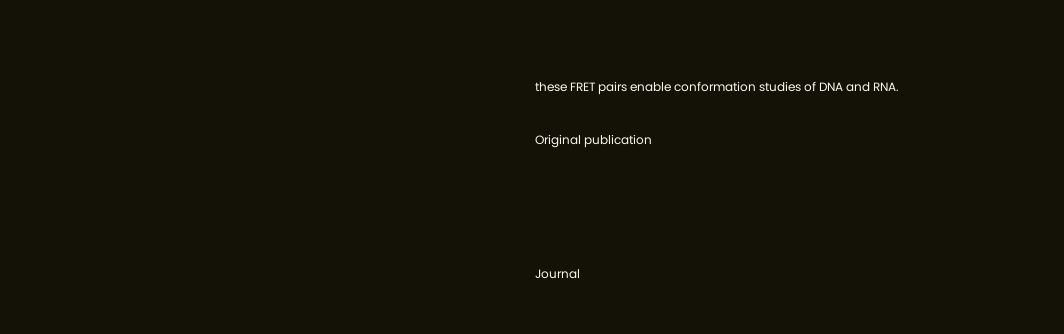these FRET pairs enable conformation studies of DNA and RNA.

Original publication




Journal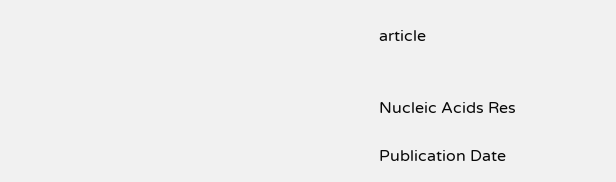article


Nucleic Acids Res

Publication Date